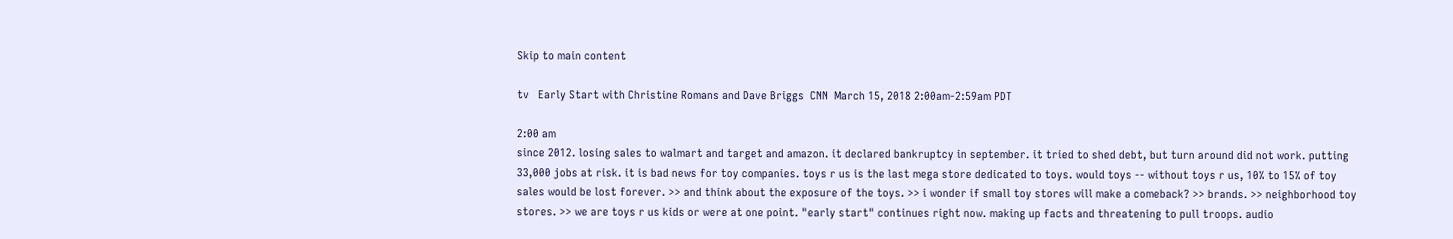Skip to main content

tv   Early Start with Christine Romans and Dave Briggs  CNN  March 15, 2018 2:00am-2:59am PDT

2:00 am
since 2012. losing sales to walmart and target and amazon. it declared bankruptcy in september. it tried to shed debt, but turn around did not work. putting 33,000 jobs at risk. it is bad news for toy companies. toys r us is the last mega store dedicated to toys. would toys -- without toys r us, 10% to 15% of toy sales would be lost forever. >> and think about the exposure of the toys. >> i wonder if small toy stores will make a comeback? >> brands. >> neighborhood toy stores. >> we are toys r us kids or were at one point. "early start" continues right now. making up facts and threatening to pull troops. audio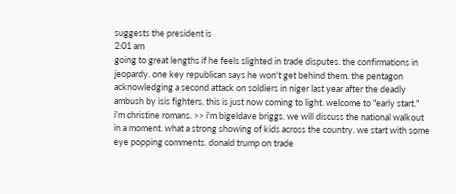suggests the president is
2:01 am
going to great lengths if he feels slighted in trade disputes. the confirmations in jeopardy. one key republican says he won't get behind them. the pentagon acknowledging a second attack on soldiers in niger last year after the deadly ambush by isis fighters. this is just now coming to light. welcome to "early start." i'm christine romans. >> i'm bigeldave briggs. we will discuss the national walkout in a moment. what a strong showing of kids across the country. we start with some eye popping comments. donald trump on trade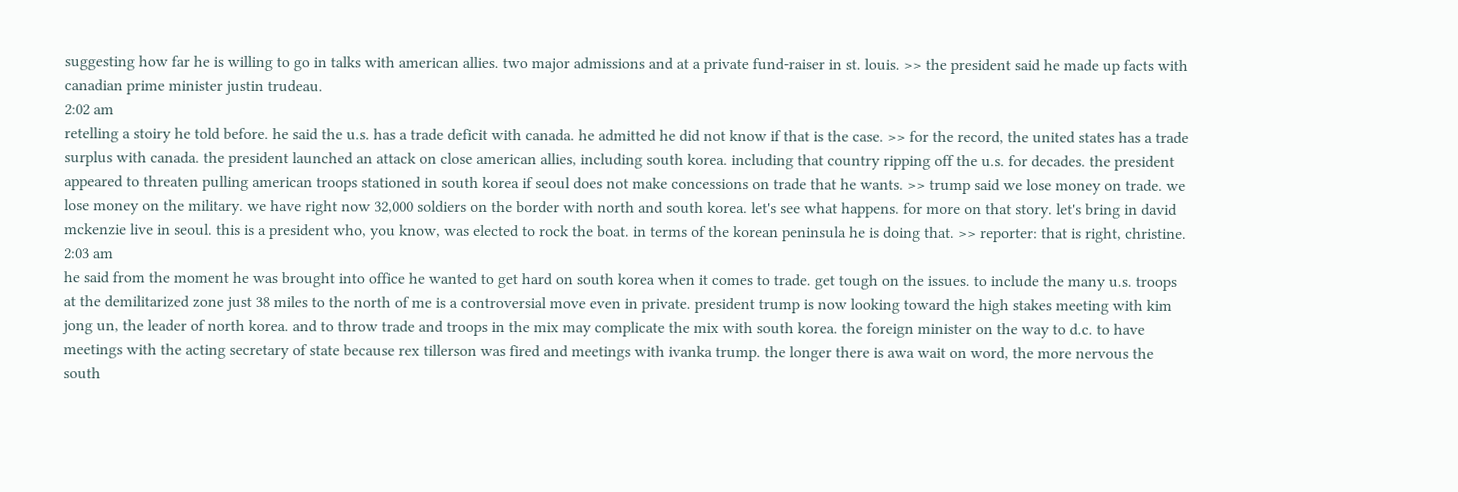suggesting how far he is willing to go in talks with american allies. two major admissions and at a private fund-raiser in st. louis. >> the president said he made up facts with canadian prime minister justin trudeau.
2:02 am
retelling a stoiry he told before. he said the u.s. has a trade deficit with canada. he admitted he did not know if that is the case. >> for the record, the united states has a trade surplus with canada. the president launched an attack on close american allies, including south korea. including that country ripping off the u.s. for decades. the president appeared to threaten pulling american troops stationed in south korea if seoul does not make concessions on trade that he wants. >> trump said we lose money on trade. we lose money on the military. we have right now 32,000 soldiers on the border with north and south korea. let's see what happens. for more on that story. let's bring in david mckenzie live in seoul. this is a president who, you know, was elected to rock the boat. in terms of the korean peninsula he is doing that. >> reporter: that is right, christine.
2:03 am
he said from the moment he was brought into office he wanted to get hard on south korea when it comes to trade. get tough on the issues. to include the many u.s. troops at the demilitarized zone just 38 miles to the north of me is a controversial move even in private. president trump is now looking toward the high stakes meeting with kim jong un, the leader of north korea. and to throw trade and troops in the mix may complicate the mix with south korea. the foreign minister on the way to d.c. to have meetings with the acting secretary of state because rex tillerson was fired and meetings with ivanka trump. the longer there is awa wait on word, the more nervous the south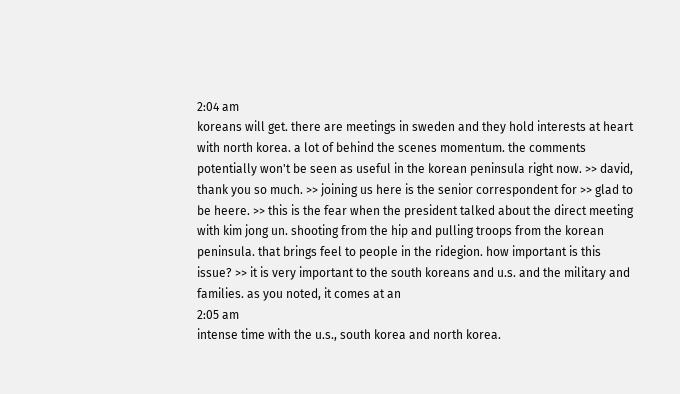2:04 am
koreans will get. there are meetings in sweden and they hold interests at heart with north korea. a lot of behind the scenes momentum. the comments potentially won't be seen as useful in the korean peninsula right now. >> david, thank you so much. >> joining us here is the senior correspondent for >> glad to be heere. >> this is the fear when the president talked about the direct meeting with kim jong un. shooting from the hip and pulling troops from the korean peninsula. that brings feel to people in the ridegion. how important is this issue? >> it is very important to the south koreans and u.s. and the military and families. as you noted, it comes at an
2:05 am
intense time with the u.s., south korea and north korea.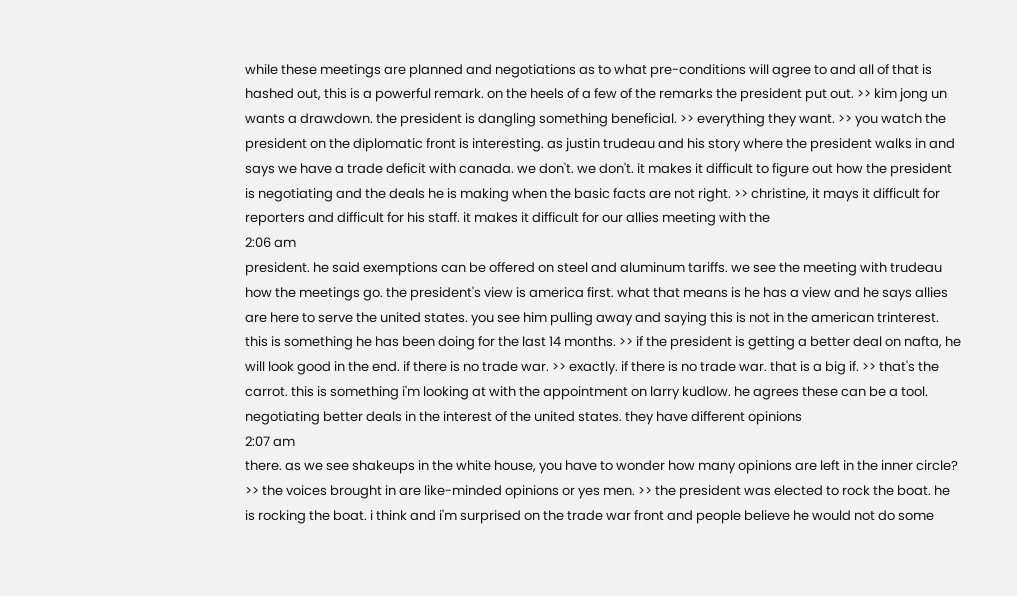while these meetings are planned and negotiations as to what pre-conditions will agree to and all of that is hashed out, this is a powerful remark. on the heels of a few of the remarks the president put out. >> kim jong un wants a drawdown. the president is dangling something beneficial. >> everything they want. >> you watch the president on the diplomatic front is interesting. as justin trudeau and his story where the president walks in and says we have a trade deficit with canada. we don't. we don't. it makes it difficult to figure out how the president is negotiating and the deals he is making when the basic facts are not right. >> christine, it mays it difficult for reporters and difficult for his staff. it makes it difficult for our allies meeting with the
2:06 am
president. he said exemptions can be offered on steel and aluminum tariffs. we see the meeting with trudeau how the meetings go. the president's view is america first. what that means is he has a view and he says allies are here to serve the united states. you see him pulling away and saying this is not in the american trinterest. this is something he has been doing for the last 14 months. >> if the president is getting a better deal on nafta, he will look good in the end. if there is no trade war. >> exactly. if there is no trade war. that is a big if. >> that's the carrot. this is something i'm looking at with the appointment on larry kudlow. he agrees these can be a tool. negotiating better deals in the interest of the united states. they have different opinions
2:07 am
there. as we see shakeups in the white house, you have to wonder how many opinions are left in the inner circle? >> the voices brought in are like-minded opinions or yes men. >> the president was elected to rock the boat. he is rocking the boat. i think and i'm surprised on the trade war front and people believe he would not do some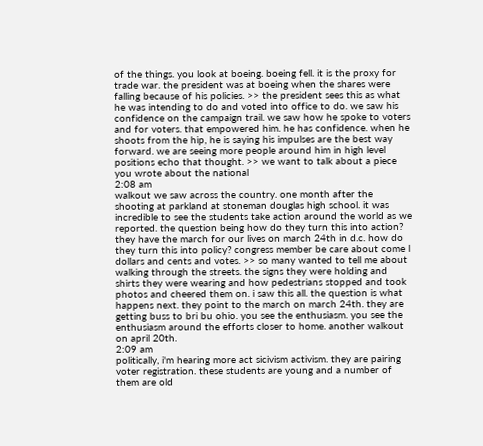of the things. you look at boeing. boeing fell. it is the proxy for trade war. the president was at boeing when the shares were falling because of his policies. >> the president sees this as what he was intending to do and voted into office to do. we saw his confidence on the campaign trail. we saw how he spoke to voters and for voters. that empowered him. he has confidence. when he shoots from the hip, he is saying his impulses are the best way forward. we are seeing more people around him in high level positions echo that thought. >> we want to talk about a piece you wrote about the national
2:08 am
walkout we saw across the country. one month after the shooting at parkland at stoneman douglas high school. it was incredible to see the students take action around the world as we reported. the question being how do they turn this into action? they have the march for our lives on march 24th in d.c. how do they turn this into policy? congress member be care about come l dollars and cents and votes. >> so many wanted to tell me about walking through the streets. the signs they were holding and shirts they were wearing and how pedestrians stopped and took photos and cheered them on. i saw this all. the question is what happens next. they point to the march on march 24th. they are getting buss to bri bu ohio. you see the enthusiasm. you see the enthusiasm around the efforts closer to home. another walkout on april 20th.
2:09 am
politically, i'm hearing more act sicivism activism. they are pairing voter registration. these students are young and a number of them are old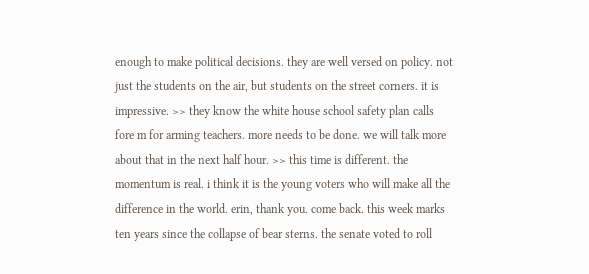enough to make political decisions. they are well versed on policy. not just the students on the air, but students on the street corners. it is impressive. >> they know the white house school safety plan calls fore m for arming teachers. more needs to be done. we will talk more about that in the next half hour. >> this time is different. the momentum is real. i think it is the young voters who will make all the difference in the world. erin, thank you. come back. this week marks ten years since the collapse of bear sterns. the senate voted to roll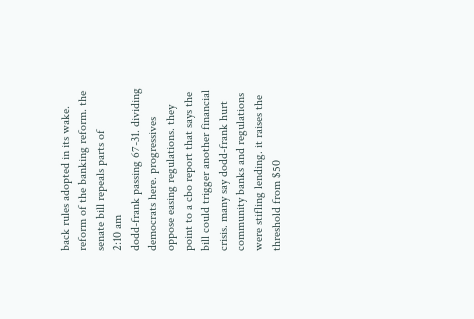back rules adopted in its wake. reform of the banking reform. the senate bill repeals parts of
2:10 am
dodd-frank passing 67-31. dividing democrats here. progressives oppose easing regulations. they point to a cbo report that says the bill could trigger another financial crisis. many say dodd-frank hurt community banks and regulations were stifling lending. it raises the threshold from $50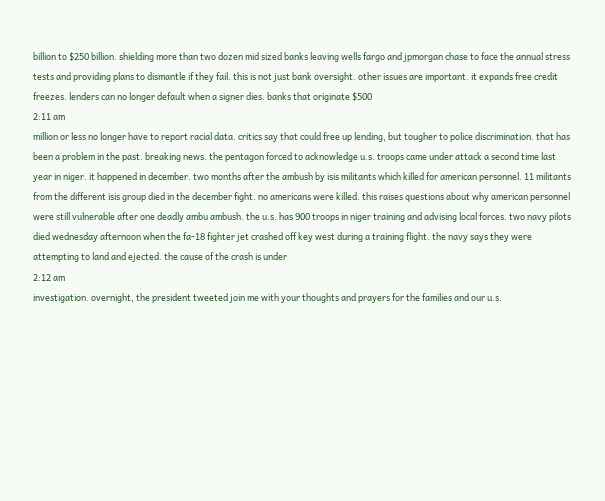billion to $250 billion. shielding more than two dozen mid sized banks leaving wells fargo and jpmorgan chase to face the annual stress tests and providing plans to dismantle if they fail. this is not just bank oversight. other issues are important. it expands free credit freezes. lenders can no longer default when a signer dies. banks that originate $500
2:11 am
million or less no longer have to report racial data. critics say that could free up lending, but tougher to police discrimination. that has been a problem in the past. breaking news. the pentagon forced to acknowledge u.s. troops came under attack a second time last year in niger. it happened in december. two months after the ambush by isis militants which killed for american personnel. 11 militants from the different isis group died in the december fight. no americans were killed. this raises questions about why american personnel were still vulnerable after one deadly ambu ambush. the u.s. has 900 troops in niger training and advising local forces. two navy pilots died wednesday afternoon when the fa-18 fighter jet crashed off key west during a training flight. the navy says they were attempting to land and ejected. the cause of the crash is under
2:12 am
investigation. overnight, the president tweeted join me with your thoughts and prayers for the families and our u.s.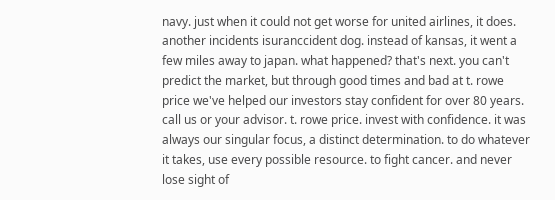navy. just when it could not get worse for united airlines, it does. another incidents isuranccident dog. instead of kansas, it went a few miles away to japan. what happened? that's next. you can't predict the market, but through good times and bad at t. rowe price we've helped our investors stay confident for over 80 years. call us or your advisor. t. rowe price. invest with confidence. it was always our singular focus, a distinct determination. to do whatever it takes, use every possible resource. to fight cancer. and never lose sight of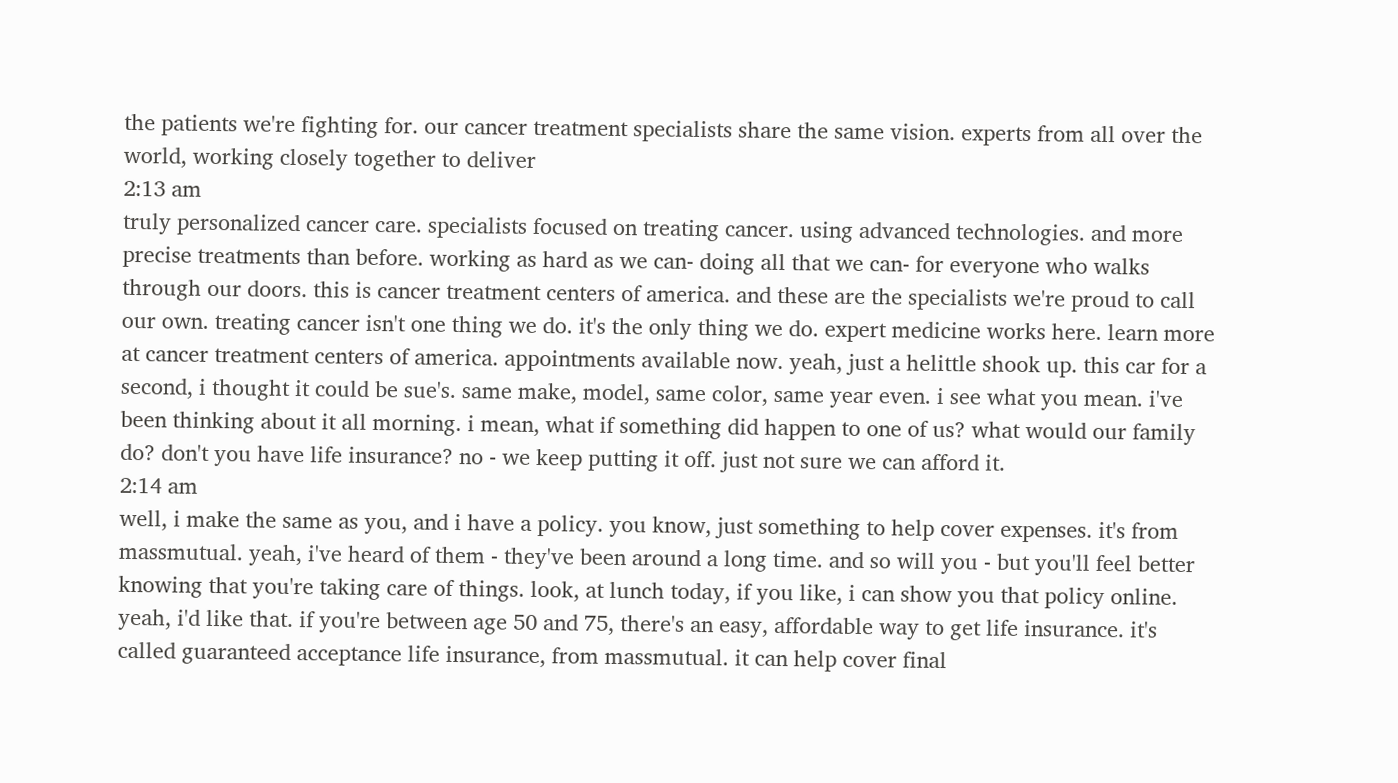the patients we're fighting for. our cancer treatment specialists share the same vision. experts from all over the world, working closely together to deliver
2:13 am
truly personalized cancer care. specialists focused on treating cancer. using advanced technologies. and more precise treatments than before. working as hard as we can- doing all that we can- for everyone who walks through our doors. this is cancer treatment centers of america. and these are the specialists we're proud to call our own. treating cancer isn't one thing we do. it's the only thing we do. expert medicine works here. learn more at cancer treatment centers of america. appointments available now. yeah, just a helittle shook up. this car for a second, i thought it could be sue's. same make, model, same color, same year even. i see what you mean. i've been thinking about it all morning. i mean, what if something did happen to one of us? what would our family do? don't you have life insurance? no - we keep putting it off. just not sure we can afford it.
2:14 am
well, i make the same as you, and i have a policy. you know, just something to help cover expenses. it's from massmutual. yeah, i've heard of them - they've been around a long time. and so will you - but you'll feel better knowing that you're taking care of things. look, at lunch today, if you like, i can show you that policy online. yeah, i'd like that. if you're between age 50 and 75, there's an easy, affordable way to get life insurance. it's called guaranteed acceptance life insurance, from massmutual. it can help cover final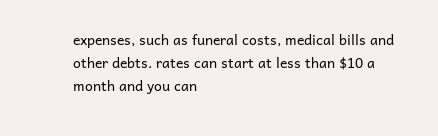expenses, such as funeral costs, medical bills and other debts. rates can start at less than $10 a month and you can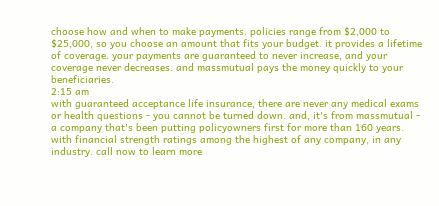choose how and when to make payments. policies range from $2,000 to $25,000, so you choose an amount that fits your budget. it provides a lifetime of coverage. your payments are guaranteed to never increase, and your coverage never decreases. and massmutual pays the money quickly to your beneficiaries.
2:15 am
with guaranteed acceptance life insurance, there are never any medical exams or health questions - you cannot be turned down. and, it's from massmutual - a company that's been putting policyowners first for more than 160 years. with financial strength ratings among the highest of any company, in any industry. call now to learn more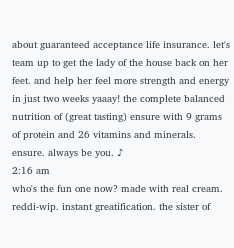about guaranteed acceptance life insurance. let's team up to get the lady of the house back on her feet. and help her feel more strength and energy in just two weeks yaaay! the complete balanced nutrition of (great tasting) ensure with 9 grams of protein and 26 vitamins and minerals. ensure. always be you. ♪
2:16 am
who's the fun one now? made with real cream. reddi-wip. instant greatification. the sister of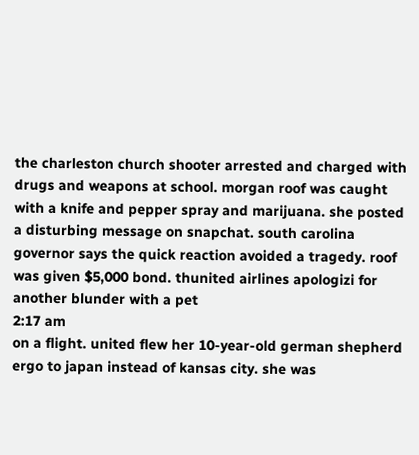the charleston church shooter arrested and charged with drugs and weapons at school. morgan roof was caught with a knife and pepper spray and marijuana. she posted a disturbing message on snapchat. south carolina governor says the quick reaction avoided a tragedy. roof was given $5,000 bond. thunited airlines apologizi for another blunder with a pet
2:17 am
on a flight. united flew her 10-year-old german shepherd ergo to japan instead of kansas city. she was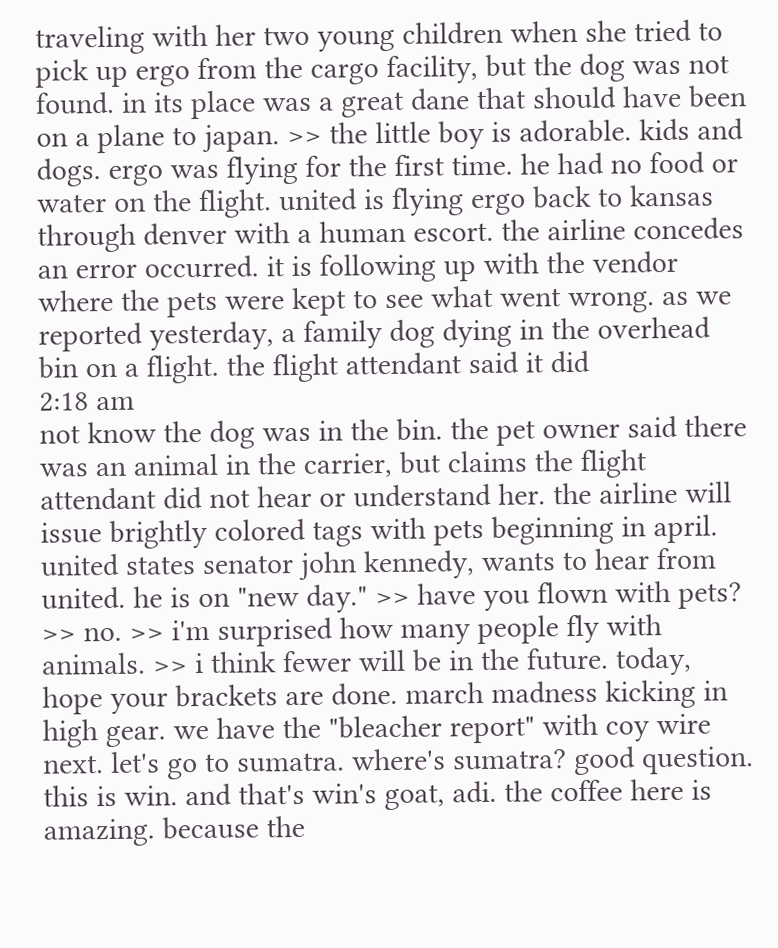traveling with her two young children when she tried to pick up ergo from the cargo facility, but the dog was not found. in its place was a great dane that should have been on a plane to japan. >> the little boy is adorable. kids and dogs. ergo was flying for the first time. he had no food or water on the flight. united is flying ergo back to kansas through denver with a human escort. the airline concedes an error occurred. it is following up with the vendor where the pets were kept to see what went wrong. as we reported yesterday, a family dog dying in the overhead bin on a flight. the flight attendant said it did
2:18 am
not know the dog was in the bin. the pet owner said there was an animal in the carrier, but claims the flight attendant did not hear or understand her. the airline will issue brightly colored tags with pets beginning in april. united states senator john kennedy, wants to hear from united. he is on "new day." >> have you flown with pets? >> no. >> i'm surprised how many people fly with animals. >> i think fewer will be in the future. today, hope your brackets are done. march madness kicking in high gear. we have the "bleacher report" with coy wire next. let's go to sumatra. where's sumatra? good question. this is win. and that's win's goat, adi. the coffee here is amazing. because the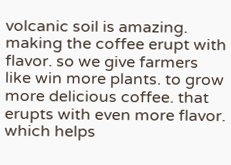volcanic soil is amazing. making the coffee erupt with flavor. so we give farmers like win more plants. to grow more delicious coffee. that erupts with even more flavor. which helps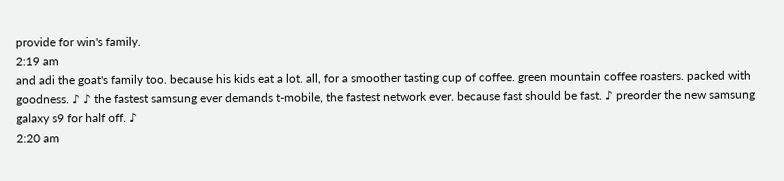provide for win's family.
2:19 am
and adi the goat's family too. because his kids eat a lot. all, for a smoother tasting cup of coffee. green mountain coffee roasters. packed with goodness. ♪ ♪ the fastest samsung ever demands t-mobile, the fastest network ever. because fast should be fast. ♪ preorder the new samsung galaxy s9 for half off. ♪
2:20 am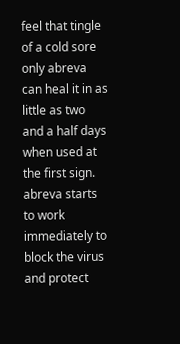feel that tingle of a cold sore only abreva can heal it in as little as two and a half days when used at the first sign. abreva starts to work immediately to block the virus and protect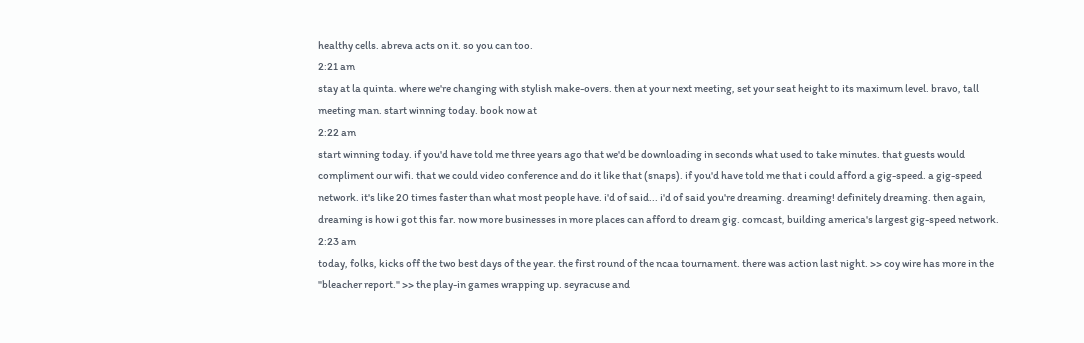healthy cells. abreva acts on it. so you can too.
2:21 am
stay at la quinta. where we're changing with stylish make-overs. then at your next meeting, set your seat height to its maximum level. bravo, tall meeting man. start winning today. book now at
2:22 am
start winning today. if you'd have told me three years ago that we'd be downloading in seconds what used to take minutes. that guests would compliment our wifi. that we could video conference and do it like that (snaps). if you'd have told me that i could afford a gig-speed. a gig-speed network. it's like 20 times faster than what most people have. i'd of said... i'd of said you're dreaming. dreaming! definitely dreaming. then again, dreaming is how i got this far. now more businesses in more places can afford to dream gig. comcast, building america's largest gig-speed network.
2:23 am
today, folks, kicks off the two best days of the year. the first round of the ncaa tournament. there was action last night. >> coy wire has more in the "bleacher report." >> the play-in games wrapping up. seyracuse and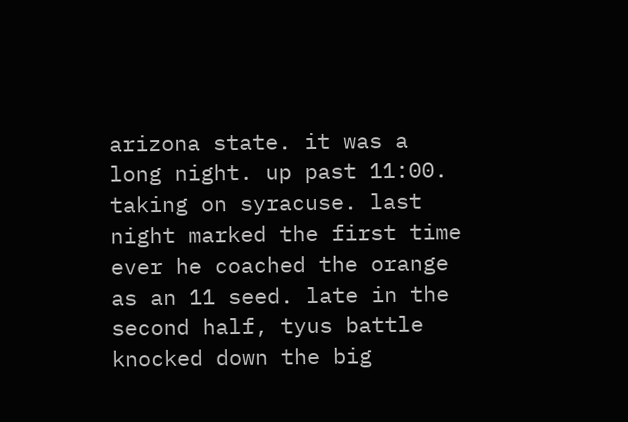arizona state. it was a long night. up past 11:00. taking on syracuse. last night marked the first time ever he coached the orange as an 11 seed. late in the second half, tyus battle knocked down the big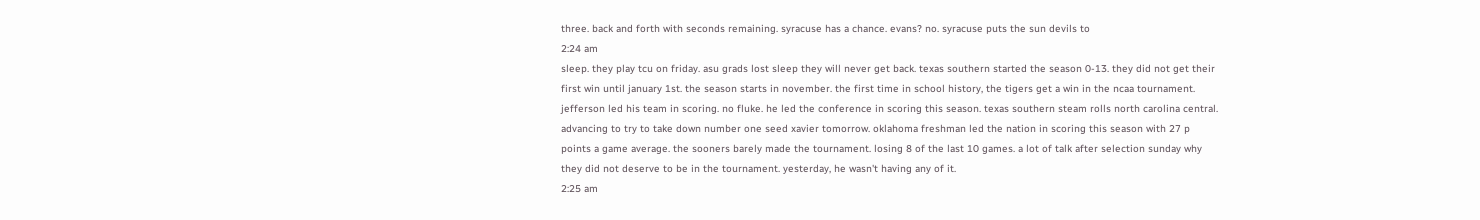three. back and forth with seconds remaining. syracuse has a chance. evans? no. syracuse puts the sun devils to
2:24 am
sleep. they play tcu on friday. asu grads lost sleep they will never get back. texas southern started the season 0-13. they did not get their first win until january 1st. the season starts in november. the first time in school history, the tigers get a win in the ncaa tournament. jefferson led his team in scoring. no fluke. he led the conference in scoring this season. texas southern steam rolls north carolina central. advancing to try to take down number one seed xavier tomorrow. oklahoma freshman led the nation in scoring this season with 27 p points a game average. the sooners barely made the tournament. losing 8 of the last 10 games. a lot of talk after selection sunday why they did not deserve to be in the tournament. yesterday, he wasn't having any of it.
2:25 am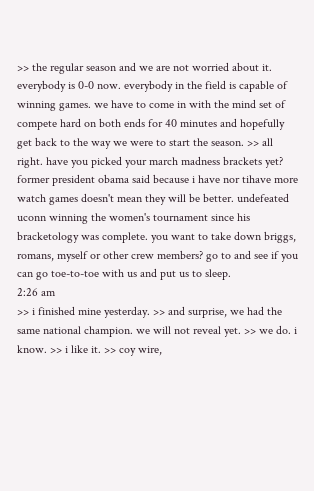>> the regular season and we are not worried about it. everybody is 0-0 now. everybody in the field is capable of winning games. we have to come in with the mind set of compete hard on both ends for 40 minutes and hopefully get back to the way we were to start the season. >> all right. have you picked your march madness brackets yet? former president obama said because i have nor tihave more watch games doesn't mean they will be better. undefeated uconn winning the women's tournament since his bracketology was complete. you want to take down briggs, romans, myself or other crew members? go to and see if you can go toe-to-toe with us and put us to sleep.
2:26 am
>> i finished mine yesterday. >> and surprise, we had the same national champion. we will not reveal yet. >> we do. i know. >> i like it. >> coy wire,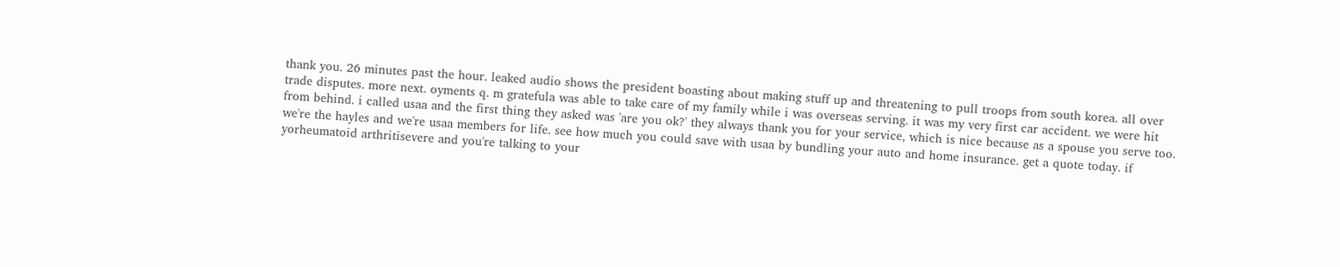thank you. 26 minutes past the hour. leaked audio shows the president boasting about making stuff up and threatening to pull troops from south korea. all over trade disputes. more next. oyments q. m gratefula was able to take care of my family while i was overseas serving. it was my very first car accident. we were hit from behind. i called usaa and the first thing they asked was 'are you ok?' they always thank you for your service, which is nice because as a spouse you serve too. we're the hayles and we're usaa members for life. see how much you could save with usaa by bundling your auto and home insurance. get a quote today. if yorheumatoid arthritisevere and you're talking to your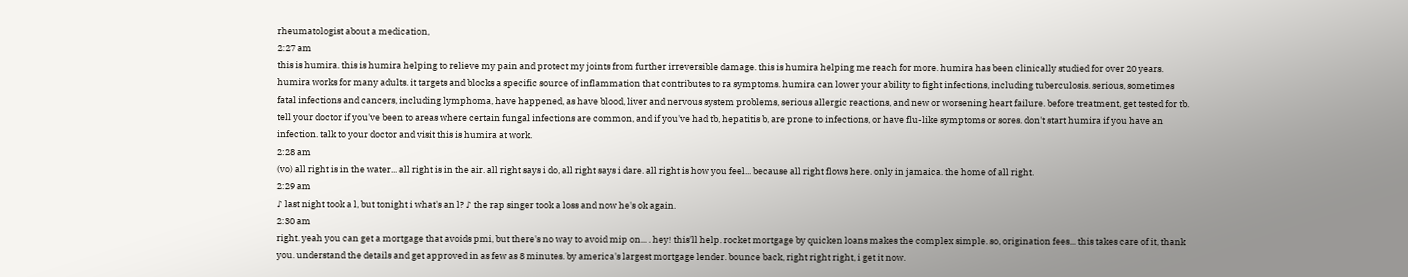rheumatologist about a medication,
2:27 am
this is humira. this is humira helping to relieve my pain and protect my joints from further irreversible damage. this is humira helping me reach for more. humira has been clinically studied for over 20 years. humira works for many adults. it targets and blocks a specific source of inflammation that contributes to ra symptoms. humira can lower your ability to fight infections, including tuberculosis. serious, sometimes fatal infections and cancers, including lymphoma, have happened, as have blood, liver and nervous system problems, serious allergic reactions, and new or worsening heart failure. before treatment, get tested for tb. tell your doctor if you've been to areas where certain fungal infections are common, and if you've had tb, hepatitis b, are prone to infections, or have flu-like symptoms or sores. don't start humira if you have an infection. talk to your doctor and visit this is humira at work.
2:28 am
(vo) all right is in the water... all right is in the air. all right says i do, all right says i dare. all right is how you feel... because all right flows here. only in jamaica. the home of all right.
2:29 am
♪ last night took a l, but tonight i what's an l? ♪ the rap singer took a loss and now he's ok again.
2:30 am
right. yeah you can get a mortgage that avoids pmi, but there's no way to avoid mip on... . hey! this'll help. rocket mortgage by quicken loans makes the complex simple. so, origination fees... this takes care of it, thank you. understand the details and get approved in as few as 8 minutes. by america's largest mortgage lender. bounce back, right right right, i get it now.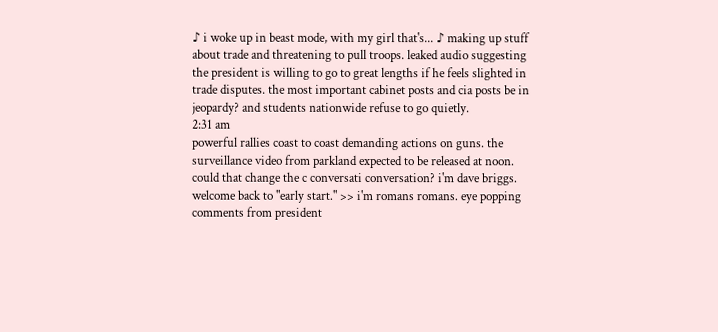♪ i woke up in beast mode, with my girl that's... ♪ making up stuff about trade and threatening to pull troops. leaked audio suggesting the president is willing to go to great lengths if he feels slighted in trade disputes. the most important cabinet posts and cia posts be in jeopardy? and students nationwide refuse to go quietly.
2:31 am
powerful rallies coast to coast demanding actions on guns. the surveillance video from parkland expected to be released at noon. could that change the c conversati conversation? i'm dave briggs. welcome back to "early start." >> i'm romans romans. eye popping comments from president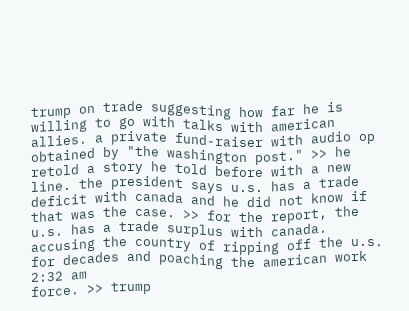trump on trade suggesting how far he is willing to go with talks with american allies. a private fund-raiser with audio op obtained by "the washington post." >> he retold a story he told before with a new line. the president says u.s. has a trade deficit with canada and he did not know if that was the case. >> for the report, the u.s. has a trade surplus with canada. accusing the country of ripping off the u.s. for decades and poaching the american work
2:32 am
force. >> trump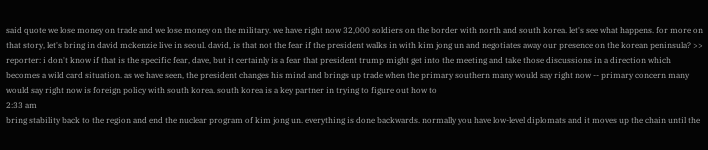said quote we lose money on trade and we lose money on the military. we have right now 32,000 soldiers on the border with north and south korea. let's see what happens. for more on that story, let's bring in david mckenzie live in seoul. david, is that not the fear if the president walks in with kim jong un and negotiates away our presence on the korean peninsula? >> reporter: i don't know if that is the specific fear, dave, but it certainly is a fear that president trump might get into the meeting and take those discussions in a direction which becomes a wild card situation. as we have seen, the president changes his mind and brings up trade when the primary southern many would say right now -- primary concern many would say right now is foreign policy with south korea. south korea is a key partner in trying to figure out how to
2:33 am
bring stability back to the region and end the nuclear program of kim jong un. everything is done backwards. normally you have low-level diplomats and it moves up the chain until the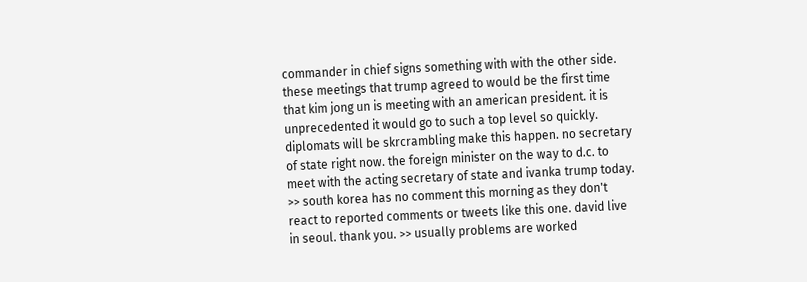commander in chief signs something with with the other side. these meetings that trump agreed to would be the first time that kim jong un is meeting with an american president. it is unprecedented it would go to such a top level so quickly. diplomats will be skrcrambling make this happen. no secretary of state right now. the foreign minister on the way to d.c. to meet with the acting secretary of state and ivanka trump today. >> south korea has no comment this morning as they don't react to reported comments or tweets like this one. david live in seoul. thank you. >> usually problems are worked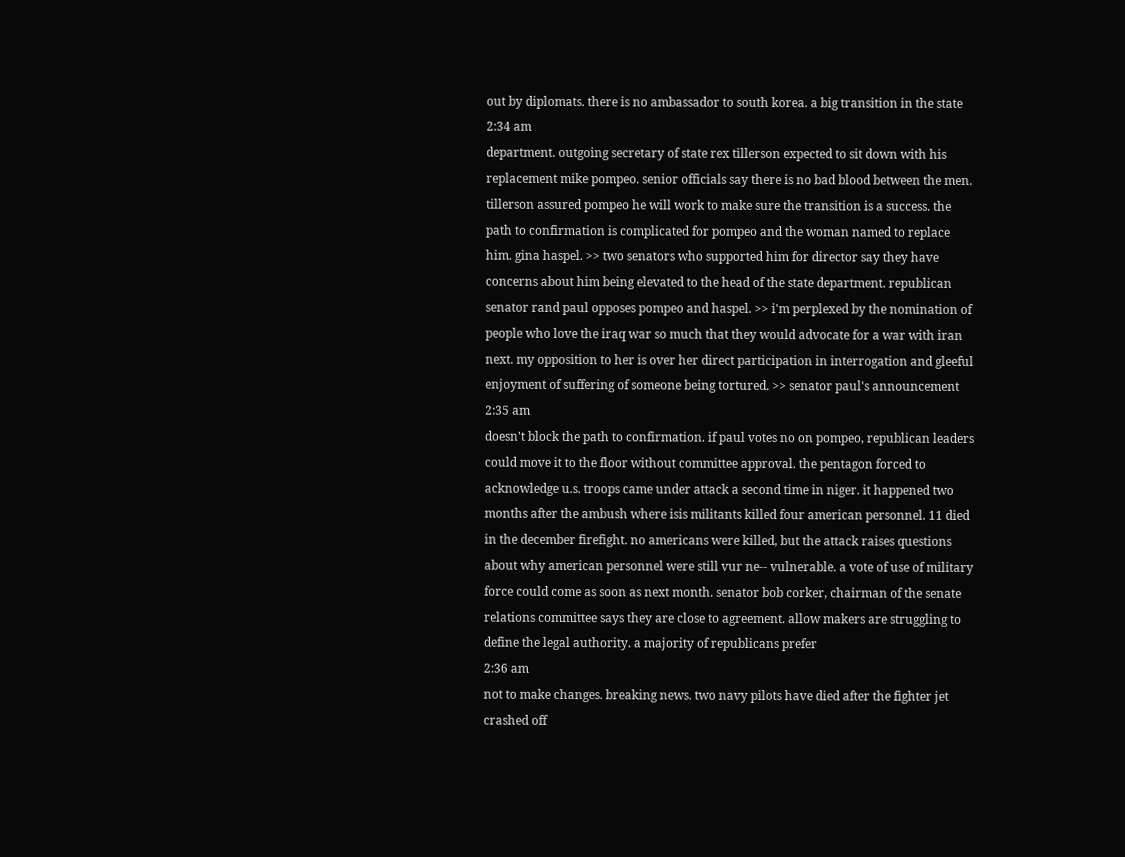out by diplomats. there is no ambassador to south korea. a big transition in the state
2:34 am
department. outgoing secretary of state rex tillerson expected to sit down with his replacement mike pompeo. senior officials say there is no bad blood between the men. tillerson assured pompeo he will work to make sure the transition is a success. the path to confirmation is complicated for pompeo and the woman named to replace him. gina haspel. >> two senators who supported him for director say they have concerns about him being elevated to the head of the state department. republican senator rand paul opposes pompeo and haspel. >> i'm perplexed by the nomination of people who love the iraq war so much that they would advocate for a war with iran next. my opposition to her is over her direct participation in interrogation and gleeful enjoyment of suffering of someone being tortured. >> senator paul's announcement
2:35 am
doesn't block the path to confirmation. if paul votes no on pompeo, republican leaders could move it to the floor without committee approval. the pentagon forced to acknowledge u.s. troops came under attack a second time in niger. it happened two months after the ambush where isis militants killed four american personnel. 11 died in the december firefight. no americans were killed, but the attack raises questions about why american personnel were still vur ne-- vulnerable. a vote of use of military force could come as soon as next month. senator bob corker, chairman of the senate relations committee says they are close to agreement. allow makers are struggling to define the legal authority. a majority of republicans prefer
2:36 am
not to make changes. breaking news. two navy pilots have died after the fighter jet crashed off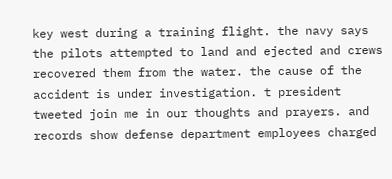key west during a training flight. the navy says the pilots attempted to land and ejected and crews recovered them from the water. the cause of the accident is under investigation. t president tweeted join me in our thoughts and prayers. and records show defense department employees charged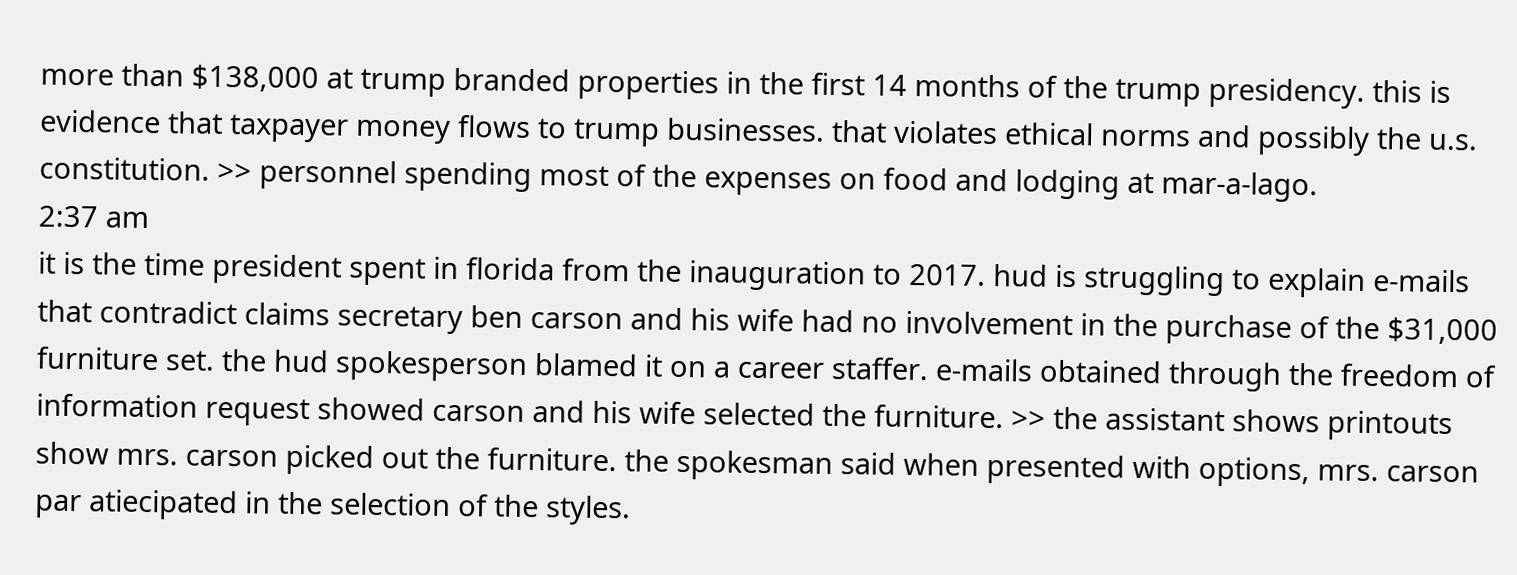more than $138,000 at trump branded properties in the first 14 months of the trump presidency. this is evidence that taxpayer money flows to trump businesses. that violates ethical norms and possibly the u.s. constitution. >> personnel spending most of the expenses on food and lodging at mar-a-lago.
2:37 am
it is the time president spent in florida from the inauguration to 2017. hud is struggling to explain e-mails that contradict claims secretary ben carson and his wife had no involvement in the purchase of the $31,000 furniture set. the hud spokesperson blamed it on a career staffer. e-mails obtained through the freedom of information request showed carson and his wife selected the furniture. >> the assistant shows printouts show mrs. carson picked out the furniture. the spokesman said when presented with options, mrs. carson par atiecipated in the selection of the styles.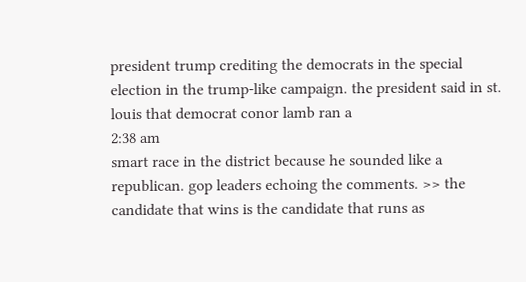president trump crediting the democrats in the special election in the trump-like campaign. the president said in st. louis that democrat conor lamb ran a
2:38 am
smart race in the district because he sounded like a republican. gop leaders echoing the comments. >> the candidate that wins is the candidate that runs as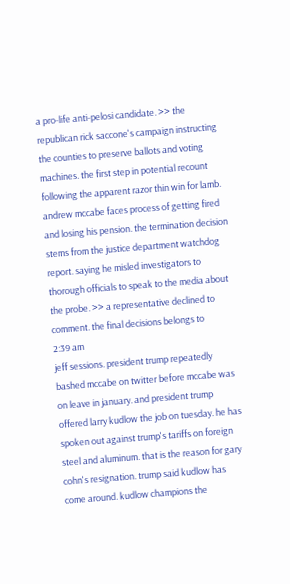a pro-life anti-pelosi candidate. >> the republican rick saccone's campaign instructing the counties to preserve ballots and voting machines. the first step in potential recount following the apparent razor thin win for lamb. andrew mccabe faces process of getting fired and losing his pension. the termination decision stems from the justice department watchdog report. saying he misled investigators to thorough officials to speak to the media about the probe. >> a representative declined to comment. the final decisions belongs to
2:39 am
jeff sessions. president trump repeatedly bashed mccabe on twitter before mccabe was on leave in january. and president trump offered larry kudlow the job on tuesday. he has spoken out against trump's tariffs on foreign steel and aluminum. that is the reason for gary cohn's resignation. trump said kudlow has come around. kudlow champions the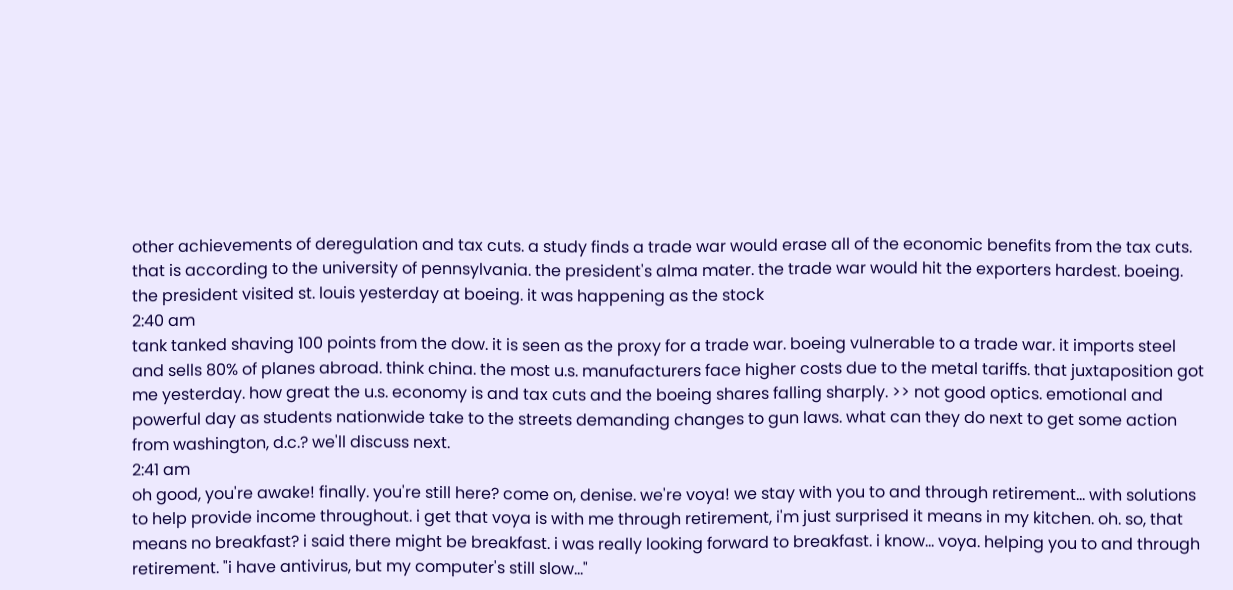other achievements of deregulation and tax cuts. a study finds a trade war would erase all of the economic benefits from the tax cuts. that is according to the university of pennsylvania. the president's alma mater. the trade war would hit the exporters hardest. boeing. the president visited st. louis yesterday at boeing. it was happening as the stock
2:40 am
tank tanked shaving 100 points from the dow. it is seen as the proxy for a trade war. boeing vulnerable to a trade war. it imports steel and sells 80% of planes abroad. think china. the most u.s. manufacturers face higher costs due to the metal tariffs. that juxtaposition got me yesterday. how great the u.s. economy is and tax cuts and the boeing shares falling sharply. >> not good optics. emotional and powerful day as students nationwide take to the streets demanding changes to gun laws. what can they do next to get some action from washington, d.c.? we'll discuss next.
2:41 am
oh good, you're awake! finally. you're still here? come on, denise. we're voya! we stay with you to and through retirement... with solutions to help provide income throughout. i get that voya is with me through retirement, i'm just surprised it means in my kitchen. oh. so, that means no breakfast? i said there might be breakfast. i was really looking forward to breakfast. i know... voya. helping you to and through retirement. "i have antivirus, but my computer's still slow..."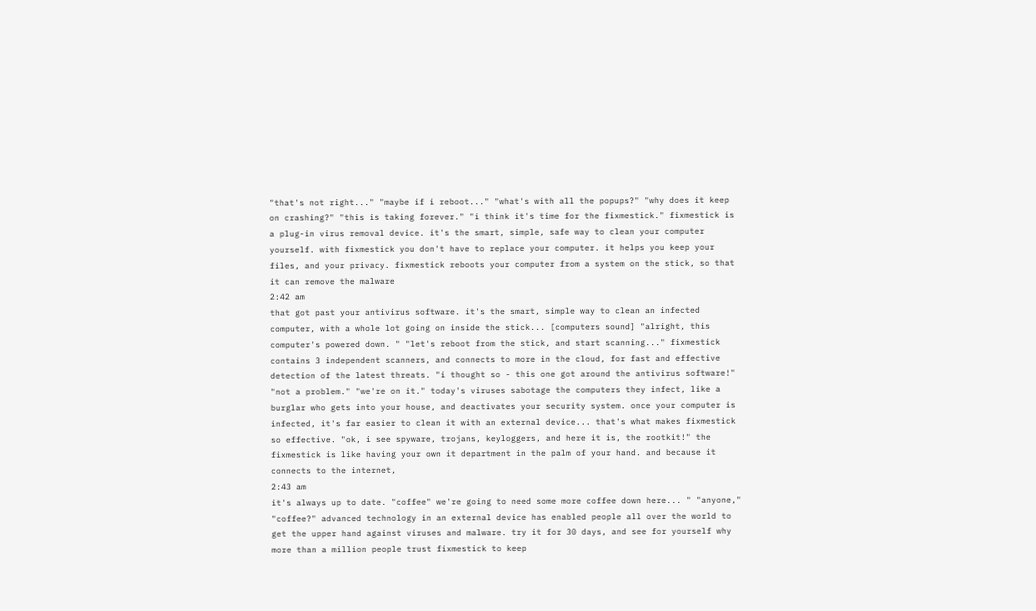"that's not right..." "maybe if i reboot..." "what's with all the popups?" "why does it keep on crashing?" "this is taking forever." "i think it's time for the fixmestick." fixmestick is a plug-in virus removal device. it's the smart, simple, safe way to clean your computer yourself. with fixmestick you don't have to replace your computer. it helps you keep your files, and your privacy. fixmestick reboots your computer from a system on the stick, so that it can remove the malware
2:42 am
that got past your antivirus software. it's the smart, simple way to clean an infected computer, with a whole lot going on inside the stick... [computers sound] "alright, this computer's powered down. " "let's reboot from the stick, and start scanning..." fixmestick contains 3 independent scanners, and connects to more in the cloud, for fast and effective detection of the latest threats. "i thought so - this one got around the antivirus software!" "not a problem." "we're on it." today's viruses sabotage the computers they infect, like a burglar who gets into your house, and deactivates your security system. once your computer is infected, it's far easier to clean it with an external device... that's what makes fixmestick so effective. "ok, i see spyware, trojans, keyloggers, and here it is, the rootkit!" the fixmestick is like having your own it department in the palm of your hand. and because it connects to the internet,
2:43 am
it's always up to date. "coffee" we're going to need some more coffee down here... " "anyone," "coffee?" advanced technology in an external device has enabled people all over the world to get the upper hand against viruses and malware. try it for 30 days, and see for yourself why more than a million people trust fixmestick to keep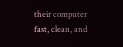their computer fast, clean, and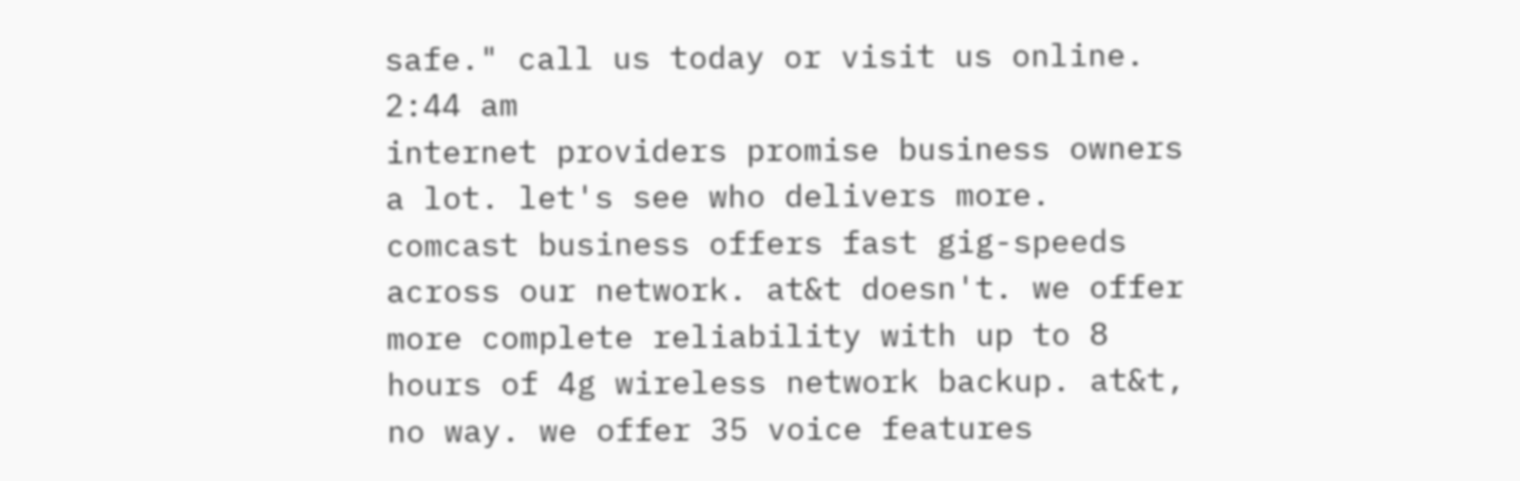safe." call us today or visit us online.
2:44 am
internet providers promise business owners a lot. let's see who delivers more. comcast business offers fast gig-speeds across our network. at&t doesn't. we offer more complete reliability with up to 8 hours of 4g wireless network backup. at&t, no way. we offer 35 voice features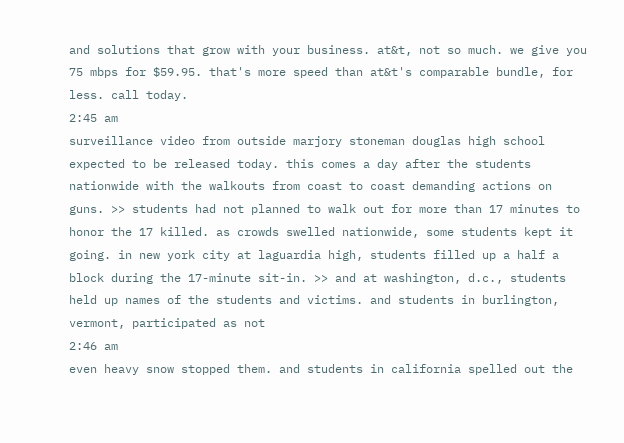and solutions that grow with your business. at&t, not so much. we give you 75 mbps for $59.95. that's more speed than at&t's comparable bundle, for less. call today.
2:45 am
surveillance video from outside marjory stoneman douglas high school expected to be released today. this comes a day after the students nationwide with the walkouts from coast to coast demanding actions on guns. >> students had not planned to walk out for more than 17 minutes to honor the 17 killed. as crowds swelled nationwide, some students kept it going. in new york city at laguardia high, students filled up a half a block during the 17-minute sit-in. >> and at washington, d.c., students held up names of the students and victims. and students in burlington, vermont, participated as not
2:46 am
even heavy snow stopped them. and students in california spelled out the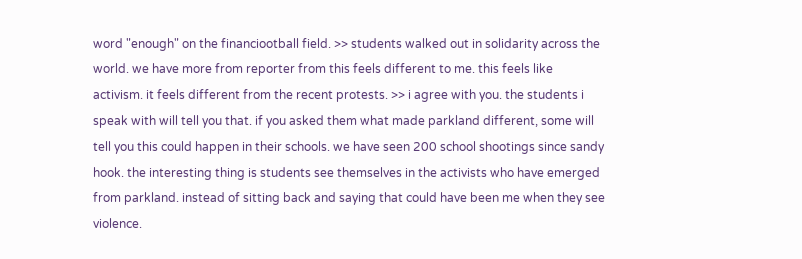word "enough" on the financiootball field. >> students walked out in solidarity across the world. we have more from reporter from this feels different to me. this feels like activism. it feels different from the recent protests. >> i agree with you. the students i speak with will tell you that. if you asked them what made parkland different, some will tell you this could happen in their schools. we have seen 200 school shootings since sandy hook. the interesting thing is students see themselves in the activists who have emerged from parkland. instead of sitting back and saying that could have been me when they see violence.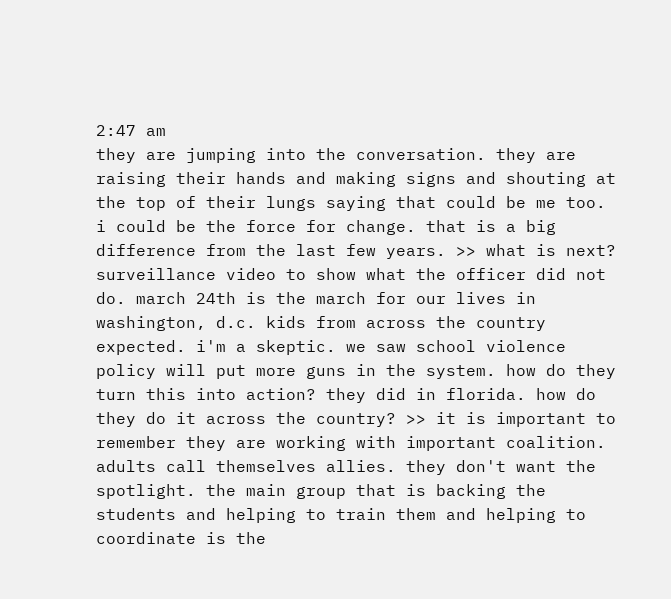2:47 am
they are jumping into the conversation. they are raising their hands and making signs and shouting at the top of their lungs saying that could be me too. i could be the force for change. that is a big difference from the last few years. >> what is next? surveillance video to show what the officer did not do. march 24th is the march for our lives in washington, d.c. kids from across the country expected. i'm a skeptic. we saw school violence policy will put more guns in the system. how do they turn this into action? they did in florida. how do they do it across the country? >> it is important to remember they are working with important coalition. adults call themselves allies. they don't want the spotlight. the main group that is backing the students and helping to train them and helping to coordinate is the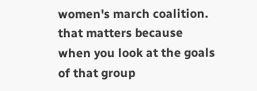women's march coalition. that matters because when you look at the goals of that group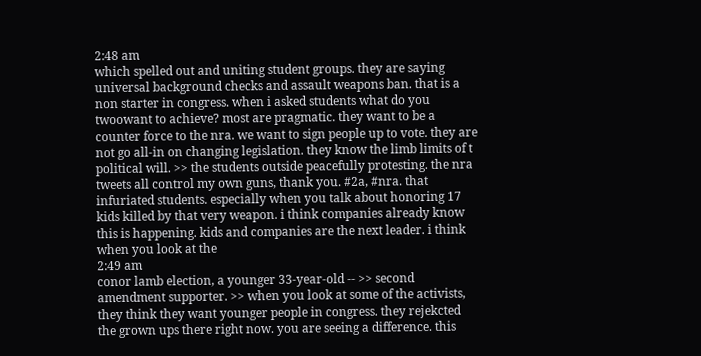2:48 am
which spelled out and uniting student groups. they are saying universal background checks and assault weapons ban. that is a non starter in congress. when i asked students what do you twoowant to achieve? most are pragmatic. they want to be a counter force to the nra. we want to sign people up to vote. they are not go all-in on changing legislation. they know the limb limits of t political will. >> the students outside peacefully protesting. the nra tweets all control my own guns, thank you. #2a, #nra. that infuriated students. especially when you talk about honoring 17 kids killed by that very weapon. i think companies already know this is happening. kids and companies are the next leader. i think when you look at the
2:49 am
conor lamb election, a younger 33-year-old -- >> second amendment supporter. >> when you look at some of the activists, they think they want younger people in congress. they rejekcted the grown ups there right now. you are seeing a difference. this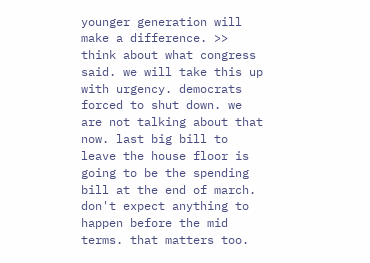younger generation will make a difference. >> think about what congress said. we will take this up with urgency. democrats forced to shut down. we are not talking about that now. last big bill to leave the house floor is going to be the spending bill at the end of march. don't expect anything to happen before the mid terms. that matters too.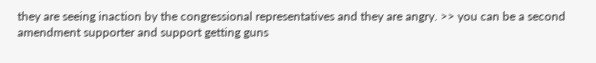they are seeing inaction by the congressional representatives and they are angry. >> you can be a second amendment supporter and support getting guns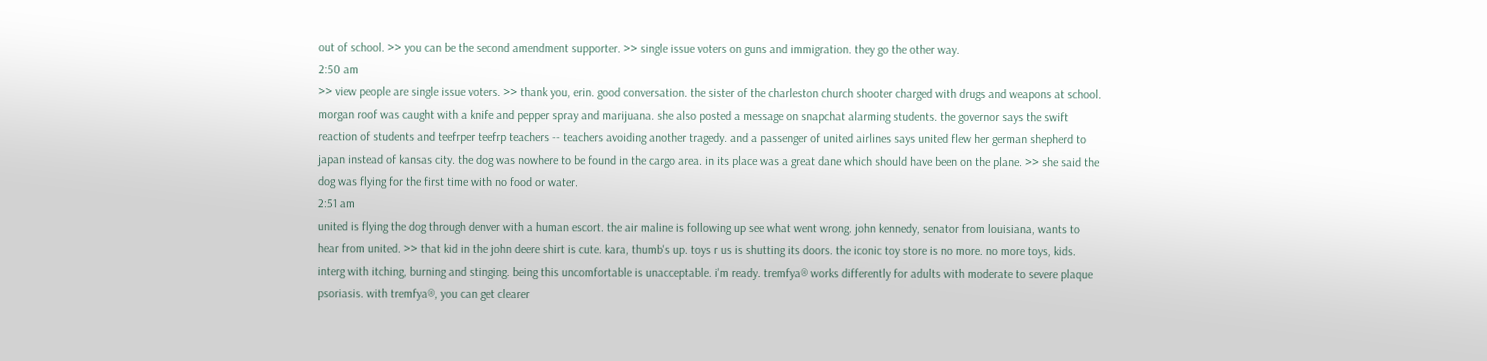out of school. >> you can be the second amendment supporter. >> single issue voters on guns and immigration. they go the other way.
2:50 am
>> view people are single issue voters. >> thank you, erin. good conversation. the sister of the charleston church shooter charged with drugs and weapons at school. morgan roof was caught with a knife and pepper spray and marijuana. she also posted a message on snapchat alarming students. the governor says the swift reaction of students and teefrper teefrp teachers -- teachers avoiding another tragedy. and a passenger of united airlines says united flew her german shepherd to japan instead of kansas city. the dog was nowhere to be found in the cargo area. in its place was a great dane which should have been on the plane. >> she said the dog was flying for the first time with no food or water.
2:51 am
united is flying the dog through denver with a human escort. the air maline is following up see what went wrong. john kennedy, senator from louisiana, wants to hear from united. >> that kid in the john deere shirt is cute. kara, thumb's up. toys r us is shutting its doors. the iconic toy store is no more. no more toys, kids. interg with itching, burning and stinging. being this uncomfortable is unacceptable. i'm ready. tremfya® works differently for adults with moderate to severe plaque psoriasis. with tremfya®, you can get clearer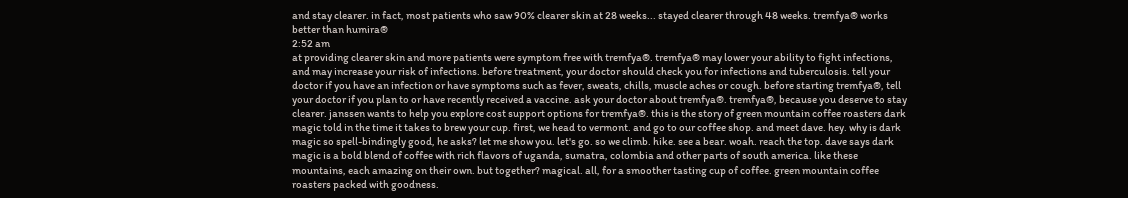and stay clearer. in fact, most patients who saw 90% clearer skin at 28 weeks... stayed clearer through 48 weeks. tremfya® works better than humira®
2:52 am
at providing clearer skin and more patients were symptom free with tremfya®. tremfya® may lower your ability to fight infections, and may increase your risk of infections. before treatment, your doctor should check you for infections and tuberculosis. tell your doctor if you have an infection or have symptoms such as fever, sweats, chills, muscle aches or cough. before starting tremfya®, tell your doctor if you plan to or have recently received a vaccine. ask your doctor about tremfya®. tremfya®, because you deserve to stay clearer. janssen wants to help you explore cost support options for tremfya®. this is the story of green mountain coffee roasters dark magic told in the time it takes to brew your cup. first, we head to vermont. and go to our coffee shop. and meet dave. hey. why is dark magic so spell-bindingly good, he asks? let me show you. let's go. so we climb. hike. see a bear. woah. reach the top. dave says dark magic is a bold blend of coffee with rich flavors of uganda, sumatra, colombia and other parts of south america. like these mountains, each amazing on their own. but together? magical. all, for a smoother tasting cup of coffee. green mountain coffee roasters packed with goodness.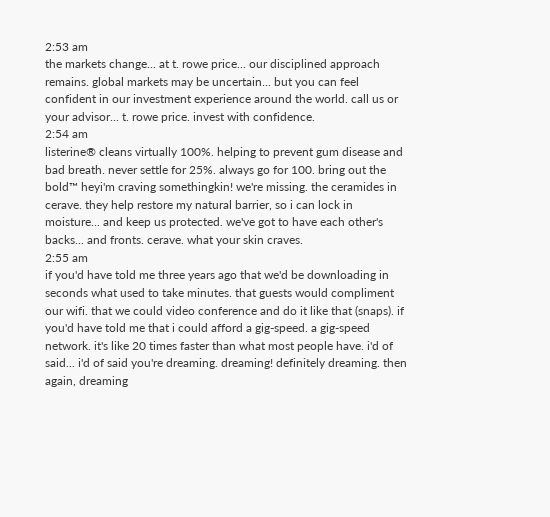2:53 am
the markets change... at t. rowe price... our disciplined approach remains. global markets may be uncertain... but you can feel confident in our investment experience around the world. call us or your advisor... t. rowe price. invest with confidence.
2:54 am
listerine® cleans virtually 100%. helping to prevent gum disease and bad breath. never settle for 25%. always go for 100. bring out the bold™ heyi'm craving somethingkin! we're missing. the ceramides in cerave. they help restore my natural barrier, so i can lock in moisture... and keep us protected. we've got to have each other's backs... and fronts. cerave. what your skin craves.
2:55 am
if you'd have told me three years ago that we'd be downloading in seconds what used to take minutes. that guests would compliment our wifi. that we could video conference and do it like that (snaps). if you'd have told me that i could afford a gig-speed. a gig-speed network. it's like 20 times faster than what most people have. i'd of said... i'd of said you're dreaming. dreaming! definitely dreaming. then again, dreaming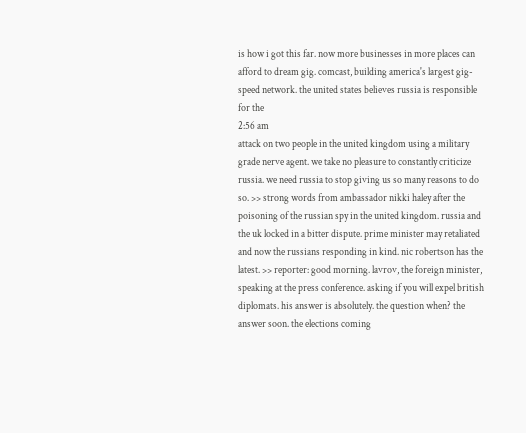is how i got this far. now more businesses in more places can afford to dream gig. comcast, building america's largest gig-speed network. the united states believes russia is responsible for the
2:56 am
attack on two people in the united kingdom using a military grade nerve agent. we take no pleasure to constantly criticize russia. we need russia to stop giving us so many reasons to do so. >> strong words from ambassador nikki haley after the poisoning of the russian spy in the united kingdom. russia and the uk locked in a bitter dispute. prime minister may retaliated and now the russians responding in kind. nic robertson has the latest. >> reporter: good morning. lavrov, the foreign minister, speaking at the press conference. asking if you will expel british diplomats. his answer is absolutely. the question when? the answer soon. the elections coming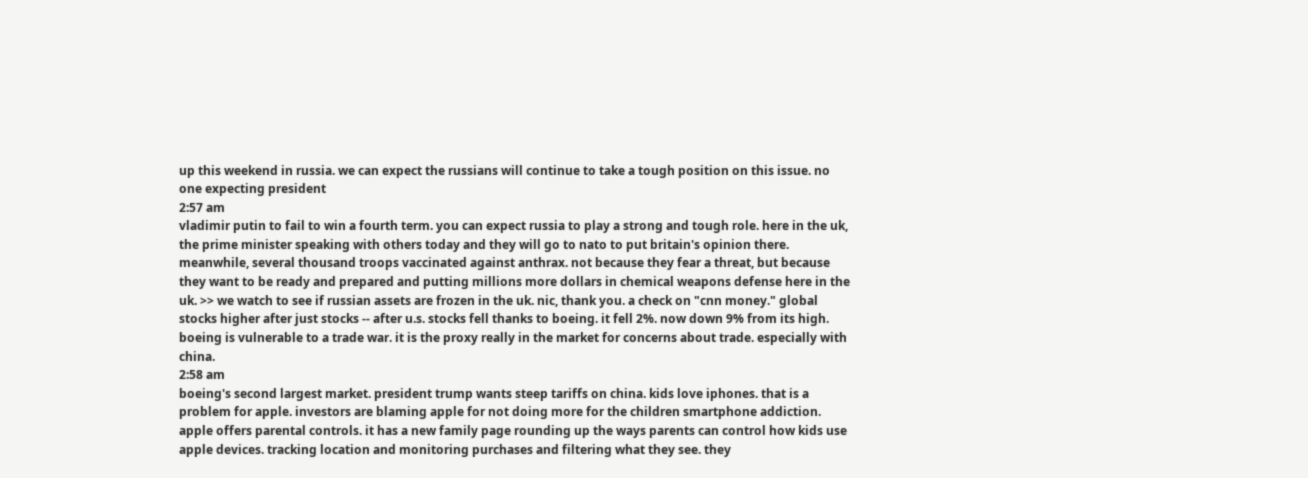up this weekend in russia. we can expect the russians will continue to take a tough position on this issue. no one expecting president
2:57 am
vladimir putin to fail to win a fourth term. you can expect russia to play a strong and tough role. here in the uk, the prime minister speaking with others today and they will go to nato to put britain's opinion there. meanwhile, several thousand troops vaccinated against anthrax. not because they fear a threat, but because they want to be ready and prepared and putting millions more dollars in chemical weapons defense here in the uk. >> we watch to see if russian assets are frozen in the uk. nic, thank you. a check on "cnn money." global stocks higher after just stocks -- after u.s. stocks fell thanks to boeing. it fell 2%. now down 9% from its high. boeing is vulnerable to a trade war. it is the proxy really in the market for concerns about trade. especially with china.
2:58 am
boeing's second largest market. president trump wants steep tariffs on china. kids love iphones. that is a problem for apple. investors are blaming apple for not doing more for the children smartphone addiction. apple offers parental controls. it has a new family page rounding up the ways parents can control how kids use apple devices. tracking location and monitoring purchases and filtering what they see. they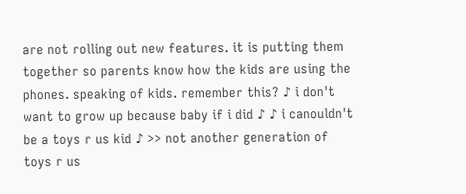are not rolling out new features. it is putting them together so parents know how the kids are using the phones. speaking of kids. remember this? ♪ i don't want to grow up because baby if i did ♪ ♪ i canouldn't be a toys r us kid ♪ >> not another generation of toys r us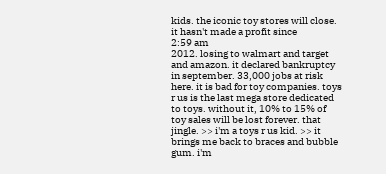kids. the iconic toy stores will close. it hasn't made a profit since
2:59 am
2012. losing to walmart and target and amazon. it declared bankruptcy in september. 33,000 jobs at risk here. it is bad for toy companies. toys r us is the last mega store dedicated to toys. without it, 10% to 15% of toy sales will be lost forever. that jingle. >> i'm a toys r us kid. >> it brings me back to braces and bubble gum. i'm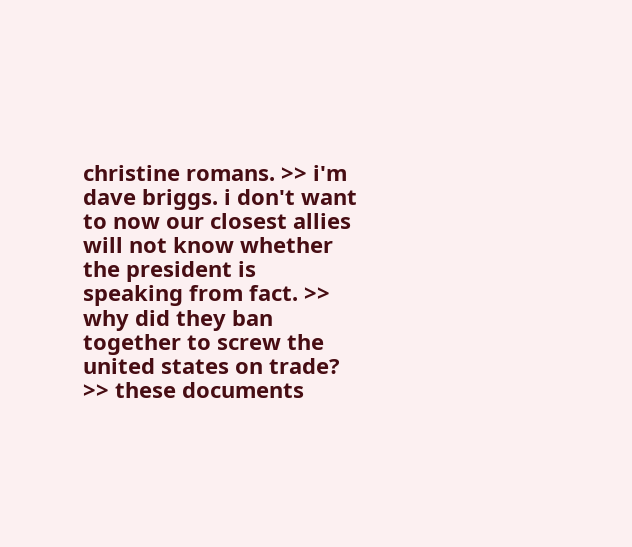christine romans. >> i'm dave briggs. i don't want to now our closest allies will not know whether the president is speaking from fact. >> why did they ban together to screw the united states on trade? >> these documents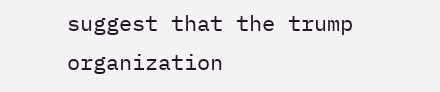suggest that the trump organization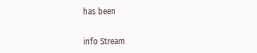has been


info Stream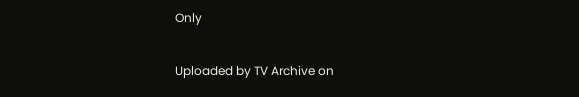Only

Uploaded by TV Archive on